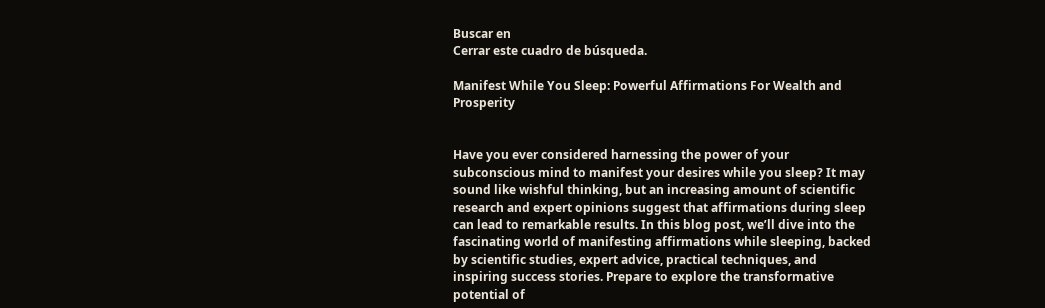Buscar en
Cerrar este cuadro de búsqueda.

Manifest While You Sleep: Powerful Affirmations For Wealth and Prosperity


Have you ever considered harnessing the power of your subconscious mind to manifest your desires while you sleep? It may sound like wishful thinking, but an increasing amount of scientific research and expert opinions suggest that affirmations during sleep can lead to remarkable results. In this blog post, we’ll dive into the fascinating world of manifesting affirmations while sleeping, backed by scientific studies, expert advice, practical techniques, and inspiring success stories. Prepare to explore the transformative potential of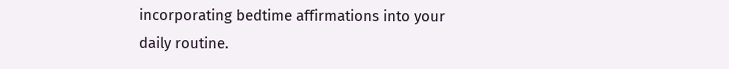incorporating bedtime affirmations into your daily routine.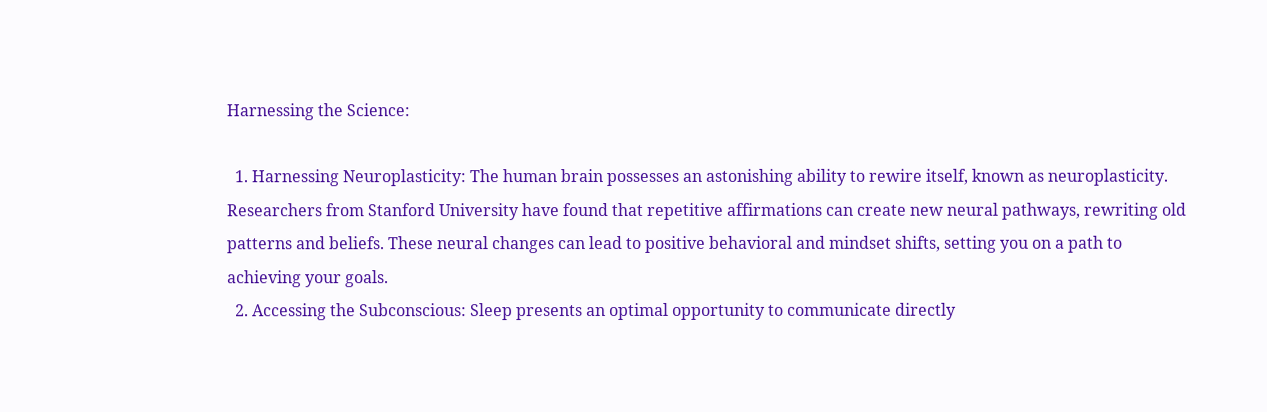Harnessing the Science:

  1. Harnessing Neuroplasticity: The human brain possesses an astonishing ability to rewire itself, known as neuroplasticity. Researchers from Stanford University have found that repetitive affirmations can create new neural pathways, rewriting old patterns and beliefs. These neural changes can lead to positive behavioral and mindset shifts, setting you on a path to achieving your goals.
  2. Accessing the Subconscious: Sleep presents an optimal opportunity to communicate directly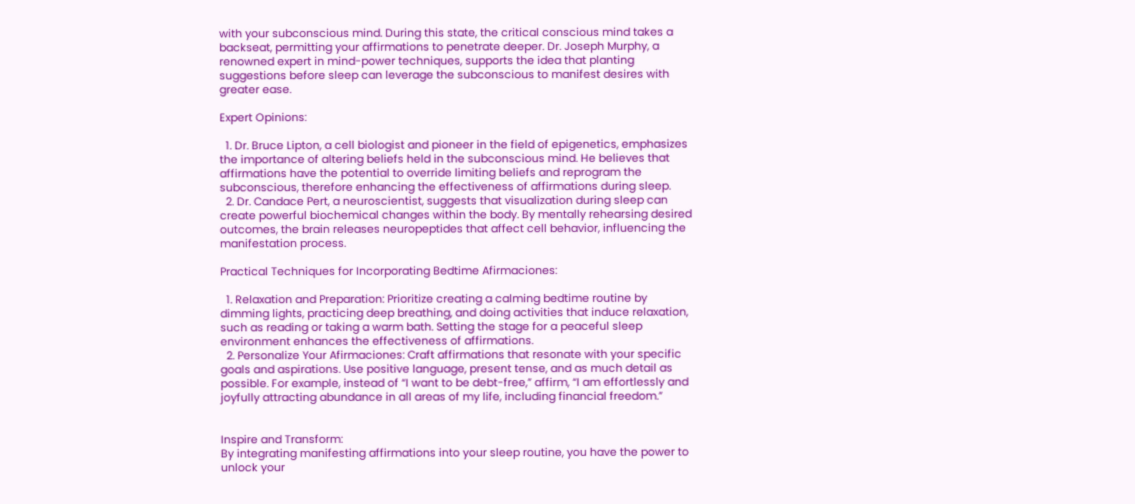with your subconscious mind. During this state, the critical conscious mind takes a backseat, permitting your affirmations to penetrate deeper. Dr. Joseph Murphy, a renowned expert in mind-power techniques, supports the idea that planting suggestions before sleep can leverage the subconscious to manifest desires with greater ease.

Expert Opinions:

  1. Dr. Bruce Lipton, a cell biologist and pioneer in the field of epigenetics, emphasizes the importance of altering beliefs held in the subconscious mind. He believes that affirmations have the potential to override limiting beliefs and reprogram the subconscious, therefore enhancing the effectiveness of affirmations during sleep.
  2. Dr. Candace Pert, a neuroscientist, suggests that visualization during sleep can create powerful biochemical changes within the body. By mentally rehearsing desired outcomes, the brain releases neuropeptides that affect cell behavior, influencing the manifestation process.

Practical Techniques for Incorporating Bedtime Afirmaciones:

  1. Relaxation and Preparation: Prioritize creating a calming bedtime routine by dimming lights, practicing deep breathing, and doing activities that induce relaxation, such as reading or taking a warm bath. Setting the stage for a peaceful sleep environment enhances the effectiveness of affirmations.
  2. Personalize Your Afirmaciones: Craft affirmations that resonate with your specific goals and aspirations. Use positive language, present tense, and as much detail as possible. For example, instead of “I want to be debt-free,” affirm, “I am effortlessly and joyfully attracting abundance in all areas of my life, including financial freedom.”


Inspire and Transform:
By integrating manifesting affirmations into your sleep routine, you have the power to unlock your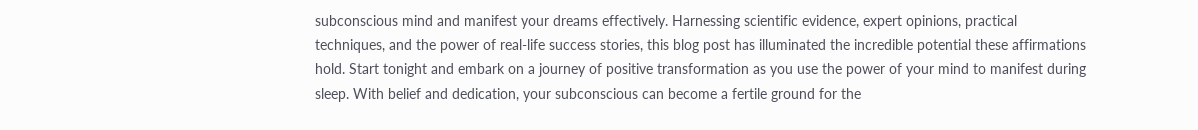subconscious mind and manifest your dreams effectively. Harnessing scientific evidence, expert opinions, practical techniques, and the power of real-life success stories, this blog post has illuminated the incredible potential these affirmations hold. Start tonight and embark on a journey of positive transformation as you use the power of your mind to manifest during sleep. With belief and dedication, your subconscious can become a fertile ground for the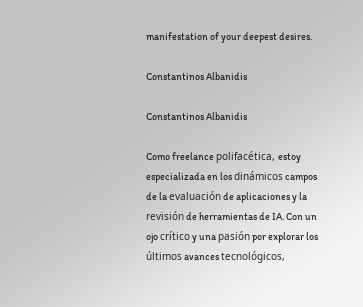manifestation of your deepest desires.

Constantinos Albanidis

Constantinos Albanidis

Como freelance polifacética, estoy especializada en los dinámicos campos de la evaluación de aplicaciones y la revisión de herramientas de IA. Con un ojo crítico y una pasión por explorar los últimos avances tecnológicos,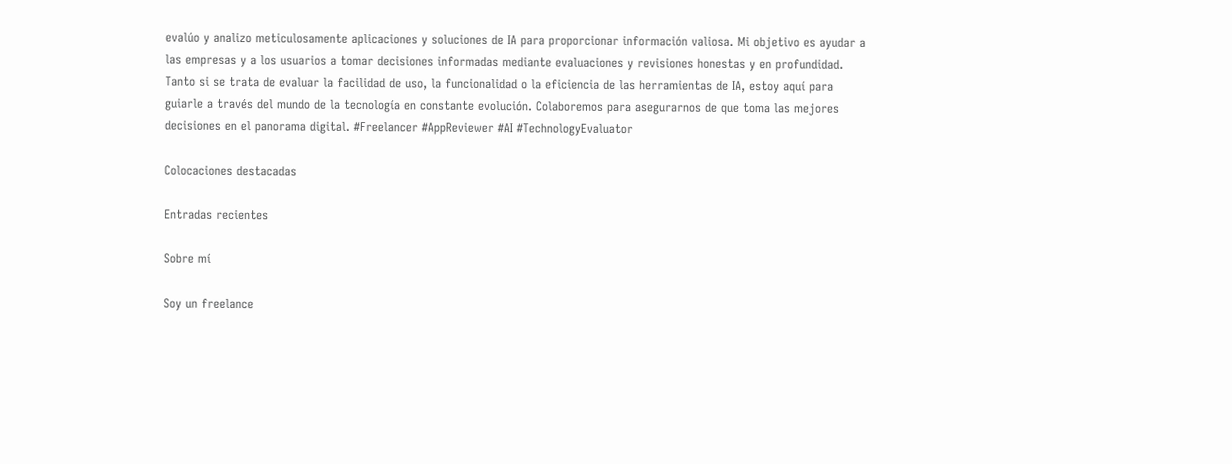evalúo y analizo meticulosamente aplicaciones y soluciones de IA para proporcionar información valiosa. Mi objetivo es ayudar a las empresas y a los usuarios a tomar decisiones informadas mediante evaluaciones y revisiones honestas y en profundidad. Tanto si se trata de evaluar la facilidad de uso, la funcionalidad o la eficiencia de las herramientas de IA, estoy aquí para guiarle a través del mundo de la tecnología en constante evolución. Colaboremos para asegurarnos de que toma las mejores decisiones en el panorama digital. #Freelancer #AppReviewer #AI #TechnologyEvaluator

Colocaciones destacadas

Entradas recientes

Sobre mí

Soy un freelance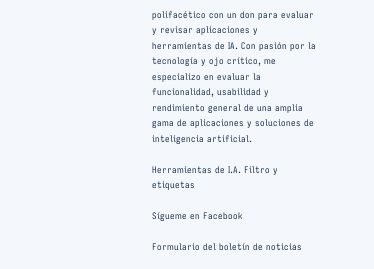polifacético con un don para evaluar y revisar aplicaciones y herramientas de IA. Con pasión por la tecnología y ojo crítico, me especializo en evaluar la funcionalidad, usabilidad y rendimiento general de una amplia gama de aplicaciones y soluciones de inteligencia artificial.

Herramientas de I.A. Filtro y etiquetas

Sígueme en Facebook

Formulario del boletín de noticias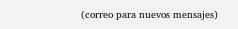(correo para nuevos mensajes)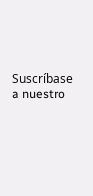Suscríbase a nuestro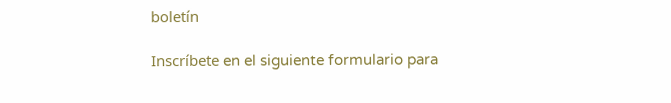boletín

Inscríbete en el siguiente formulario para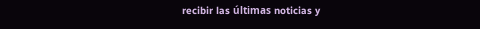recibir las últimas noticias y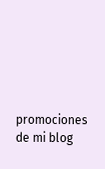promociones de mi blog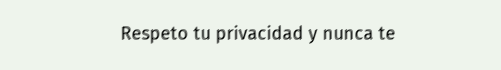Respeto tu privacidad y nunca te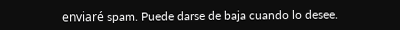enviaré spam. Puede darse de baja cuando lo desee.